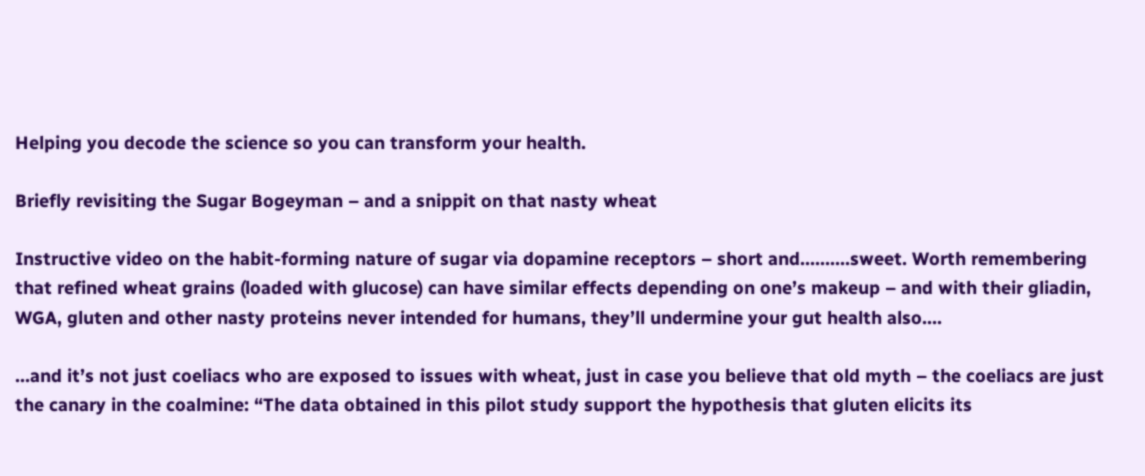Helping you decode the science so you can transform your health.

Briefly revisiting the Sugar Bogeyman – and a snippit on that nasty wheat

Instructive video on the habit-forming nature of sugar via dopamine receptors – short and……….sweet. Worth remembering that refined wheat grains (loaded with glucose) can have similar effects depending on one’s makeup – and with their gliadin, WGA, gluten and other nasty proteins never intended for humans, they’ll undermine your gut health also….

…and it’s not just coeliacs who are exposed to issues with wheat, just in case you believe that old myth – the coeliacs are just the canary in the coalmine: “The data obtained in this pilot study support the hypothesis that gluten elicits its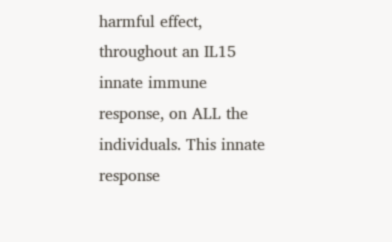harmful effect, throughout an IL15 innate immune response, on ALL the individuals. This innate response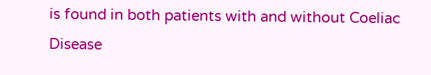is found in both patients with and without Coeliac Disease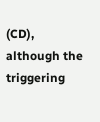(CD), although the triggering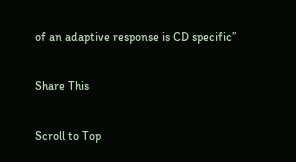of an adaptive response is CD specific”

Share This

Scroll to Top